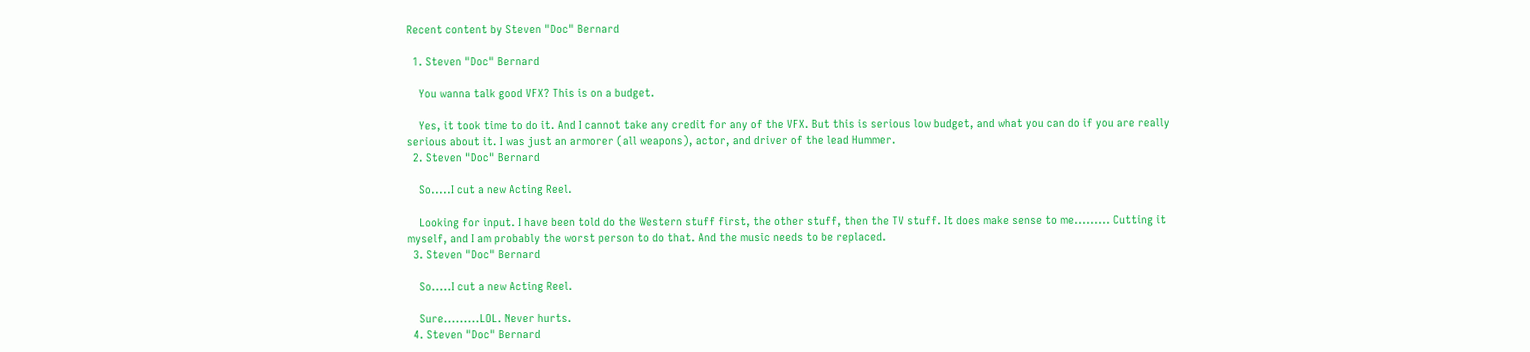Recent content by Steven "Doc" Bernard

  1. Steven "Doc" Bernard

    You wanna talk good VFX? This is on a budget.

    Yes, it took time to do it. And I cannot take any credit for any of the VFX. But this is serious low budget, and what you can do if you are really serious about it. I was just an armorer (all weapons), actor, and driver of the lead Hummer.
  2. Steven "Doc" Bernard

    So.....I cut a new Acting Reel.

    Looking for input. I have been told do the Western stuff first, the other stuff, then the TV stuff. It does make sense to me......... Cutting it myself, and I am probably the worst person to do that. And the music needs to be replaced.
  3. Steven "Doc" Bernard

    So.....I cut a new Acting Reel.

    Sure.........LOL. Never hurts.
  4. Steven "Doc" Bernard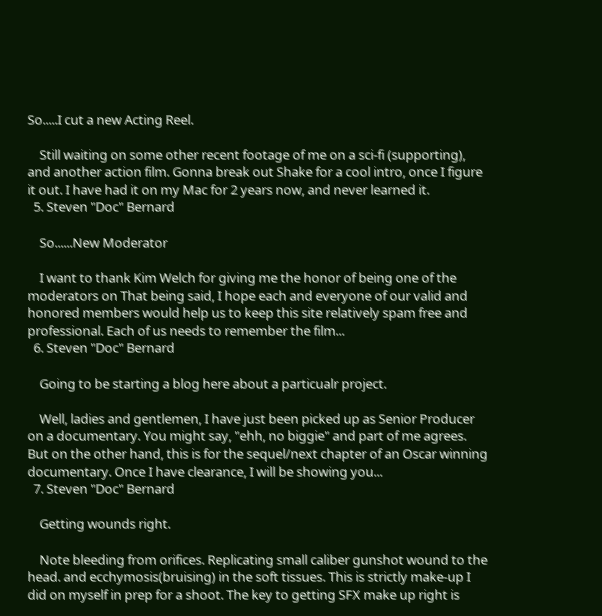So.....I cut a new Acting Reel.

    Still waiting on some other recent footage of me on a sci-fi (supporting), and another action film. Gonna break out Shake for a cool intro, once I figure it out. I have had it on my Mac for 2 years now, and never learned it.
  5. Steven "Doc" Bernard

    So......New Moderator

    I want to thank Kim Welch for giving me the honor of being one of the moderators on That being said, I hope each and everyone of our valid and honored members would help us to keep this site relatively spam free and professional. Each of us needs to remember the film...
  6. Steven "Doc" Bernard

    Going to be starting a blog here about a particualr project.

    Well, ladies and gentlemen, I have just been picked up as Senior Producer on a documentary. You might say, "ehh, no biggie" and part of me agrees. But on the other hand, this is for the sequel/next chapter of an Oscar winning documentary. Once I have clearance, I will be showing you...
  7. Steven "Doc" Bernard

    Getting wounds right.

    Note bleeding from orifices. Replicating small caliber gunshot wound to the head. and ecchymosis(bruising) in the soft tissues. This is strictly make-up I did on myself in prep for a shoot. The key to getting SFX make up right is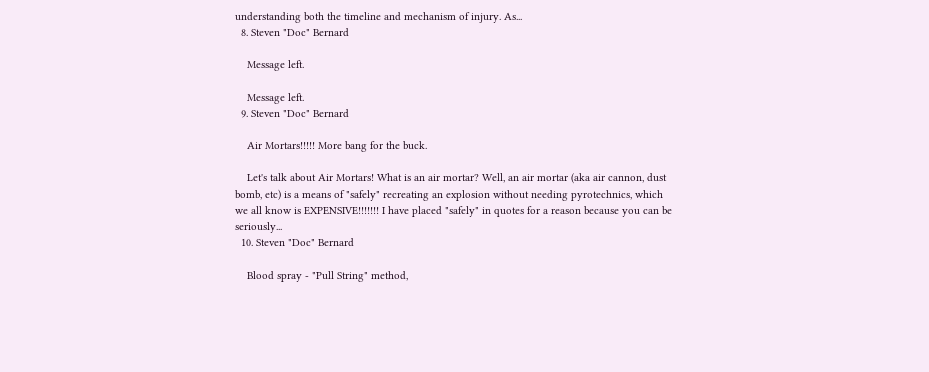understanding both the timeline and mechanism of injury. As...
  8. Steven "Doc" Bernard

    Message left.

    Message left.
  9. Steven "Doc" Bernard

    Air Mortars!!!!! More bang for the buck.

    Let's talk about Air Mortars! What is an air mortar? Well, an air mortar (aka air cannon, dust bomb, etc) is a means of "safely" recreating an explosion without needing pyrotechnics, which we all know is EXPENSIVE!!!!!!! I have placed "safely" in quotes for a reason because you can be seriously...
  10. Steven "Doc" Bernard

    Blood spray - "Pull String" method,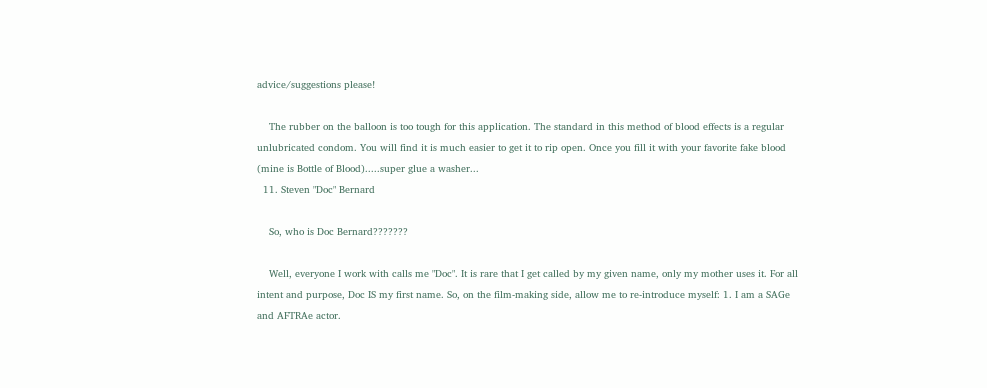advice/suggestions please!

    The rubber on the balloon is too tough for this application. The standard in this method of blood effects is a regular unlubricated condom. You will find it is much easier to get it to rip open. Once you fill it with your favorite fake blood (mine is Bottle of Blood).....super glue a washer...
  11. Steven "Doc" Bernard

    So, who is Doc Bernard???????

    Well, everyone I work with calls me "Doc". It is rare that I get called by my given name, only my mother uses it. For all intent and purpose, Doc IS my first name. So, on the film-making side, allow me to re-introduce myself: 1. I am a SAGe and AFTRAe actor.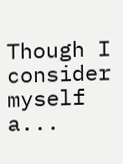Though I consider myself a...